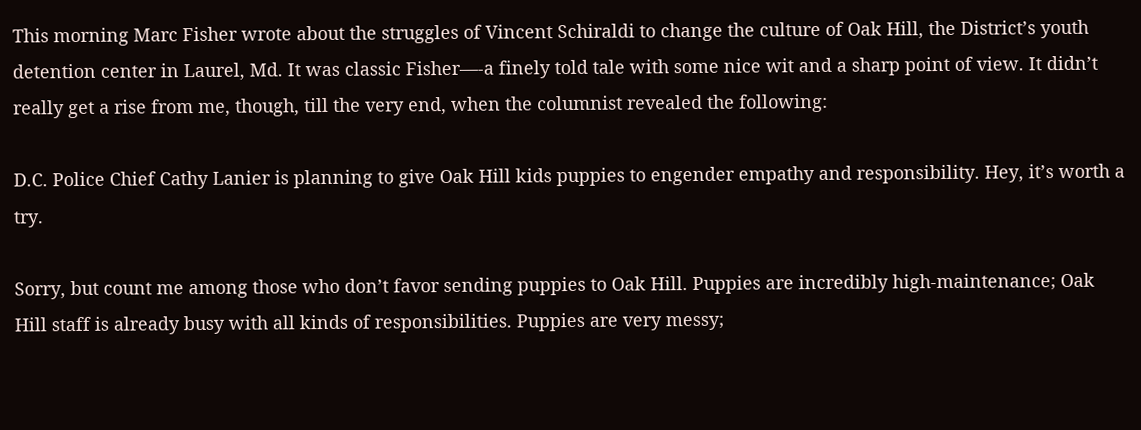This morning Marc Fisher wrote about the struggles of Vincent Schiraldi to change the culture of Oak Hill, the District’s youth detention center in Laurel, Md. It was classic Fisher—-a finely told tale with some nice wit and a sharp point of view. It didn’t really get a rise from me, though, till the very end, when the columnist revealed the following:

D.C. Police Chief Cathy Lanier is planning to give Oak Hill kids puppies to engender empathy and responsibility. Hey, it’s worth a try.

Sorry, but count me among those who don’t favor sending puppies to Oak Hill. Puppies are incredibly high-maintenance; Oak Hill staff is already busy with all kinds of responsibilities. Puppies are very messy;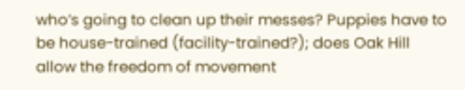who’s going to clean up their messes? Puppies have to be house-trained (facility-trained?); does Oak Hill allow the freedom of movement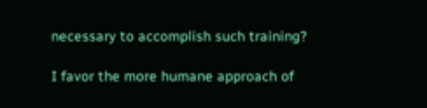necessary to accomplish such training?

I favor the more humane approach of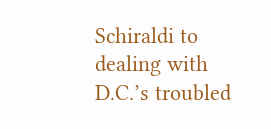Schiraldi to dealing with D.C.’s troubled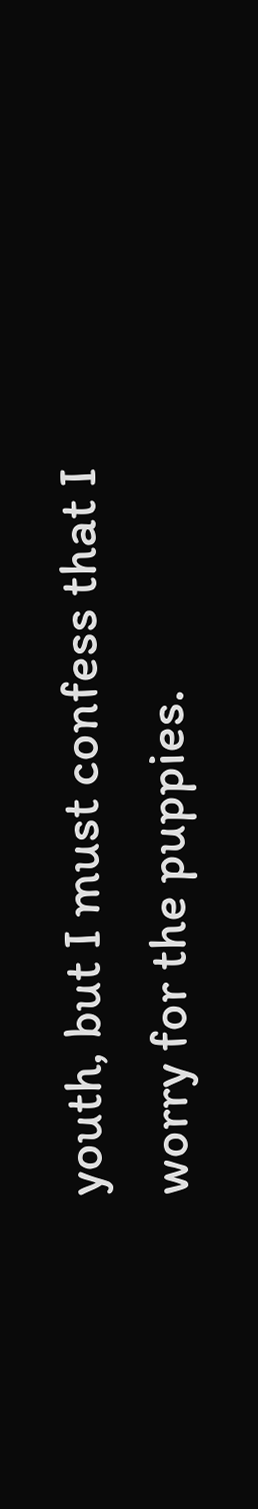youth, but I must confess that I worry for the puppies.